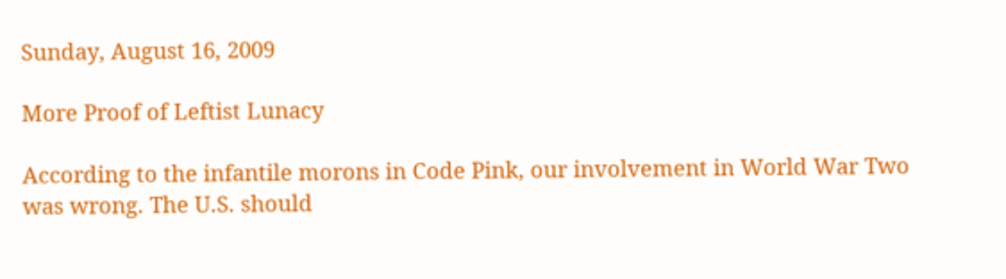Sunday, August 16, 2009

More Proof of Leftist Lunacy

According to the infantile morons in Code Pink, our involvement in World War Two was wrong. The U.S. should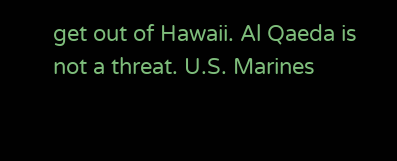get out of Hawaii. Al Qaeda is not a threat. U.S. Marines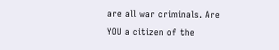are all war criminals. Are YOU a citizen of the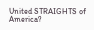United STRAIGHTS of America?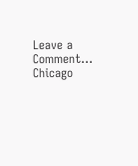Leave a Comment... Chicago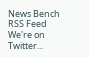News Bench RSS Feed We're on Twitter...